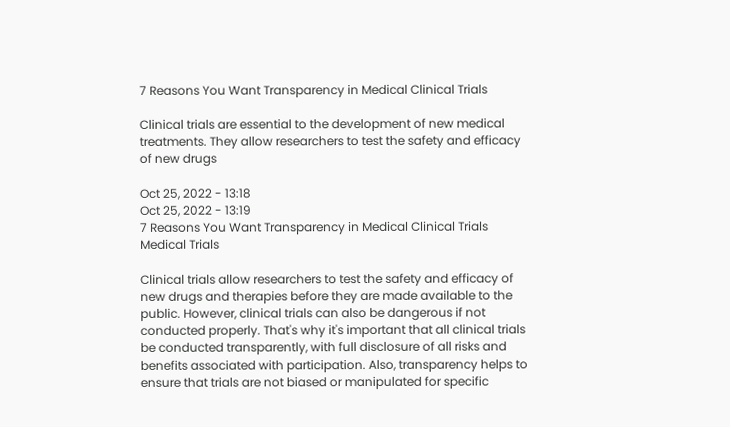7 Reasons You Want Transparency in Medical Clinical Trials

Clinical trials are essential to the development of new medical treatments. They allow researchers to test the safety and efficacy of new drugs

Oct 25, 2022 - 13:18
Oct 25, 2022 - 13:19
7 Reasons You Want Transparency in Medical Clinical Trials
Medical Trials

Clinical trials allow researchers to test the safety and efficacy of new drugs and therapies before they are made available to the public. However, clinical trials can also be dangerous if not conducted properly. That's why it's important that all clinical trials be conducted transparently, with full disclosure of all risks and benefits associated with participation. Also, transparency helps to ensure that trials are not biased or manipulated for specific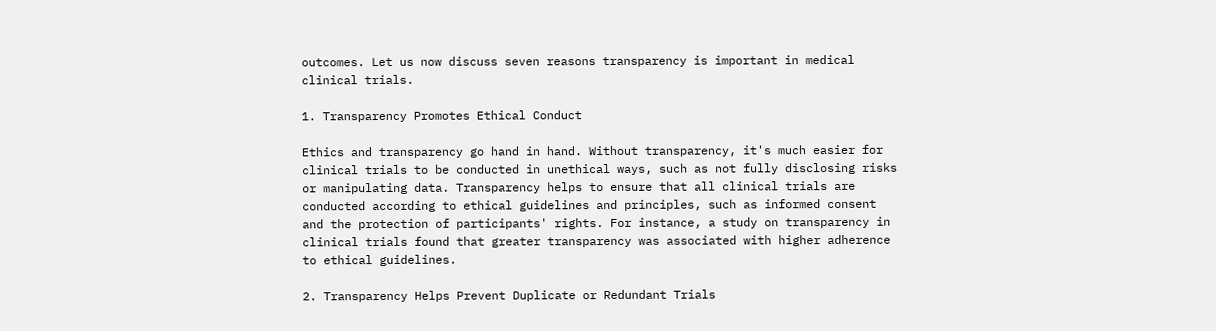outcomes. Let us now discuss seven reasons transparency is important in medical clinical trials.

1. Transparency Promotes Ethical Conduct

Ethics and transparency go hand in hand. Without transparency, it's much easier for clinical trials to be conducted in unethical ways, such as not fully disclosing risks or manipulating data. Transparency helps to ensure that all clinical trials are conducted according to ethical guidelines and principles, such as informed consent and the protection of participants' rights. For instance, a study on transparency in clinical trials found that greater transparency was associated with higher adherence to ethical guidelines.

2. Transparency Helps Prevent Duplicate or Redundant Trials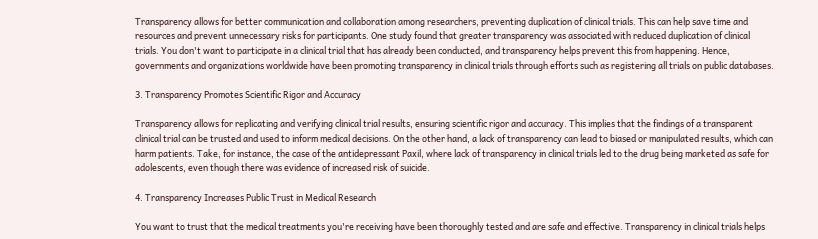Transparency allows for better communication and collaboration among researchers, preventing duplication of clinical trials. This can help save time and resources and prevent unnecessary risks for participants. One study found that greater transparency was associated with reduced duplication of clinical trials. You don't want to participate in a clinical trial that has already been conducted, and transparency helps prevent this from happening. Hence, governments and organizations worldwide have been promoting transparency in clinical trials through efforts such as registering all trials on public databases.

3. Transparency Promotes Scientific Rigor and Accuracy

Transparency allows for replicating and verifying clinical trial results, ensuring scientific rigor and accuracy. This implies that the findings of a transparent clinical trial can be trusted and used to inform medical decisions. On the other hand, a lack of transparency can lead to biased or manipulated results, which can harm patients. Take, for instance, the case of the antidepressant Paxil, where lack of transparency in clinical trials led to the drug being marketed as safe for adolescents, even though there was evidence of increased risk of suicide.

4. Transparency Increases Public Trust in Medical Research

You want to trust that the medical treatments you're receiving have been thoroughly tested and are safe and effective. Transparency in clinical trials helps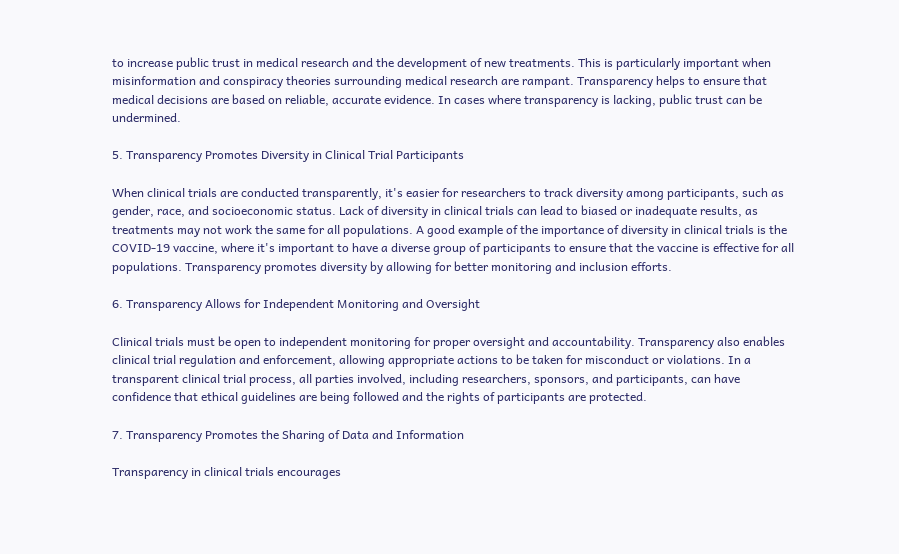to increase public trust in medical research and the development of new treatments. This is particularly important when misinformation and conspiracy theories surrounding medical research are rampant. Transparency helps to ensure that medical decisions are based on reliable, accurate evidence. In cases where transparency is lacking, public trust can be undermined.

5. Transparency Promotes Diversity in Clinical Trial Participants

When clinical trials are conducted transparently, it's easier for researchers to track diversity among participants, such as gender, race, and socioeconomic status. Lack of diversity in clinical trials can lead to biased or inadequate results, as treatments may not work the same for all populations. A good example of the importance of diversity in clinical trials is the COVID-19 vaccine, where it's important to have a diverse group of participants to ensure that the vaccine is effective for all populations. Transparency promotes diversity by allowing for better monitoring and inclusion efforts.

6. Transparency Allows for Independent Monitoring and Oversight

Clinical trials must be open to independent monitoring for proper oversight and accountability. Transparency also enables clinical trial regulation and enforcement, allowing appropriate actions to be taken for misconduct or violations. In a transparent clinical trial process, all parties involved, including researchers, sponsors, and participants, can have confidence that ethical guidelines are being followed and the rights of participants are protected.

7. Transparency Promotes the Sharing of Data and Information

Transparency in clinical trials encourages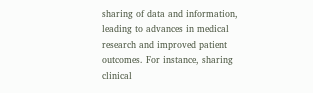sharing of data and information, leading to advances in medical research and improved patient outcomes. For instance, sharing clinical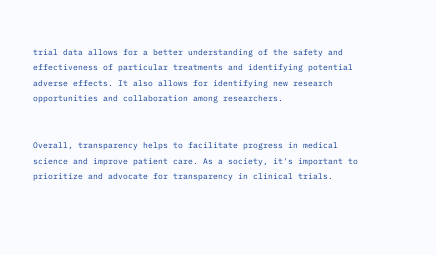trial data allows for a better understanding of the safety and effectiveness of particular treatments and identifying potential adverse effects. It also allows for identifying new research opportunities and collaboration among researchers.


Overall, transparency helps to facilitate progress in medical science and improve patient care. As a society, it's important to prioritize and advocate for transparency in clinical trials.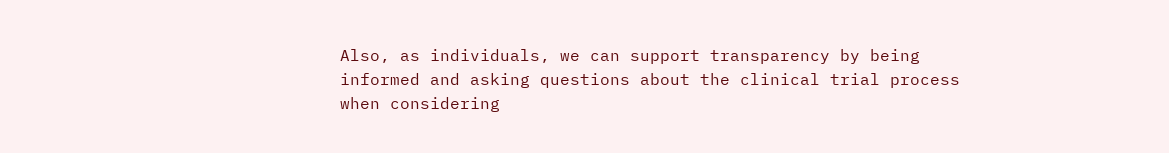Also, as individuals, we can support transparency by being informed and asking questions about the clinical trial process when considering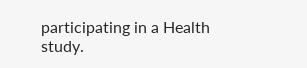participating in a Health study.